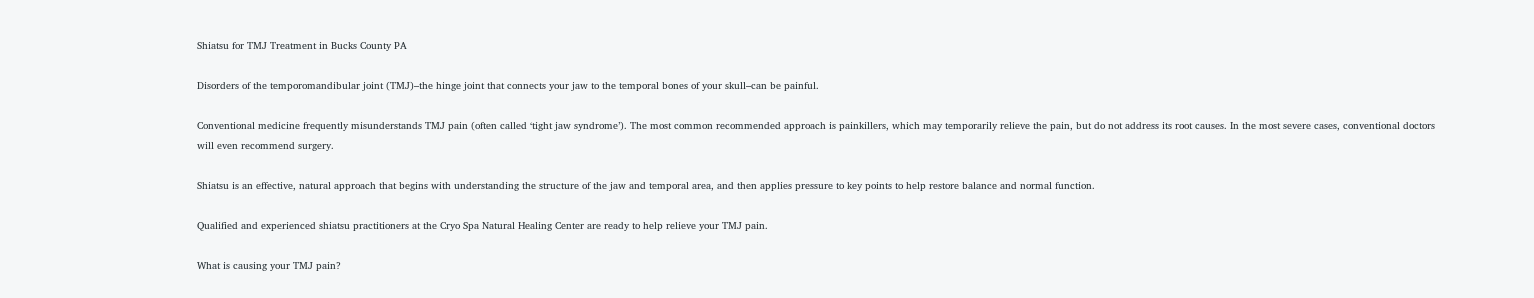Shiatsu for TMJ Treatment in Bucks County PA

Disorders of the temporomandibular joint (TMJ)–the hinge joint that connects your jaw to the temporal bones of your skull–can be painful.

Conventional medicine frequently misunderstands TMJ pain (often called ‘tight jaw syndrome’). The most common recommended approach is painkillers, which may temporarily relieve the pain, but do not address its root causes. In the most severe cases, conventional doctors will even recommend surgery.

Shiatsu is an effective, natural approach that begins with understanding the structure of the jaw and temporal area, and then applies pressure to key points to help restore balance and normal function.

Qualified and experienced shiatsu practitioners at the Cryo Spa Natural Healing Center are ready to help relieve your TMJ pain.

What is causing your TMJ pain?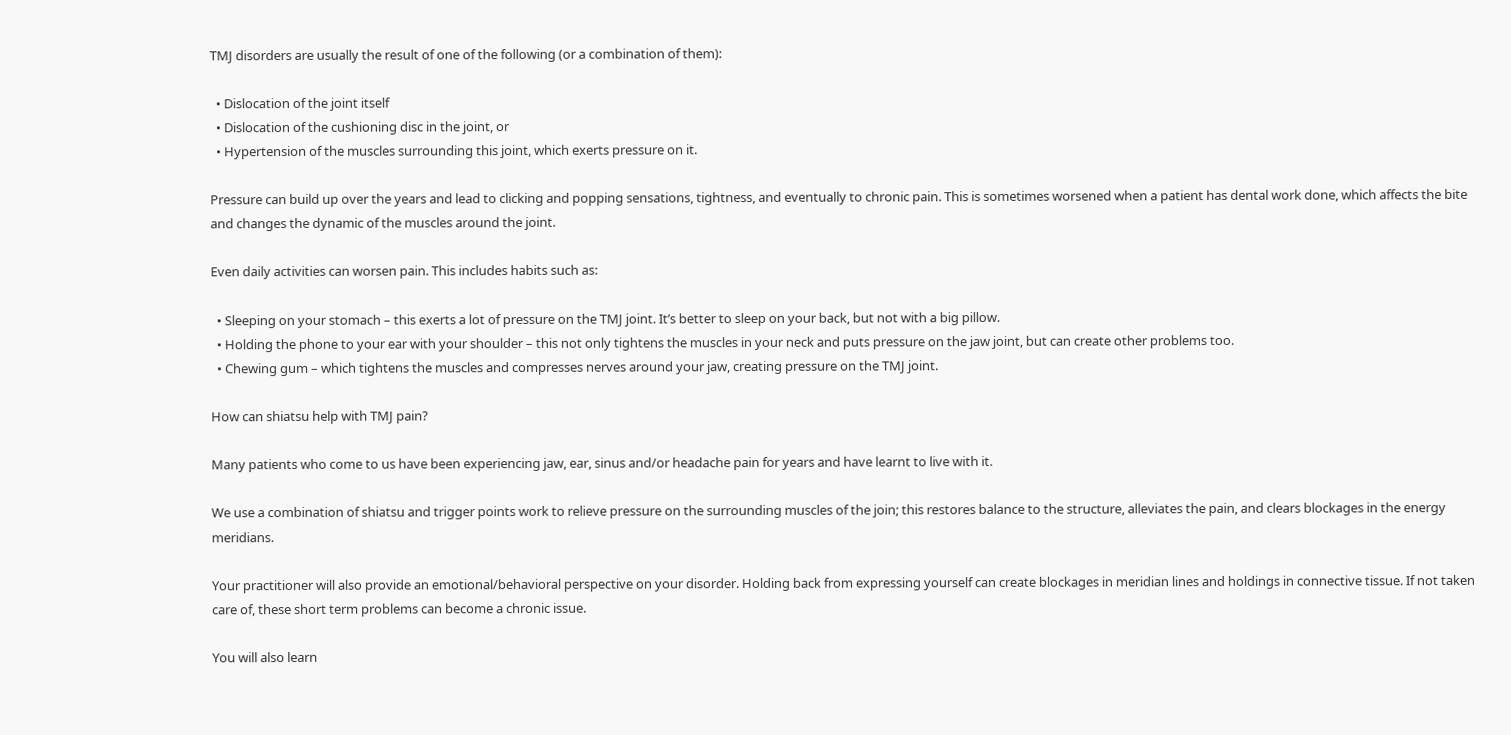TMJ disorders are usually the result of one of the following (or a combination of them):

  • Dislocation of the joint itself
  • Dislocation of the cushioning disc in the joint, or
  • Hypertension of the muscles surrounding this joint, which exerts pressure on it.

Pressure can build up over the years and lead to clicking and popping sensations, tightness, and eventually to chronic pain. This is sometimes worsened when a patient has dental work done, which affects the bite and changes the dynamic of the muscles around the joint.

Even daily activities can worsen pain. This includes habits such as:

  • Sleeping on your stomach – this exerts a lot of pressure on the TMJ joint. It’s better to sleep on your back, but not with a big pillow.
  • Holding the phone to your ear with your shoulder – this not only tightens the muscles in your neck and puts pressure on the jaw joint, but can create other problems too.
  • Chewing gum – which tightens the muscles and compresses nerves around your jaw, creating pressure on the TMJ joint.

How can shiatsu help with TMJ pain?

Many patients who come to us have been experiencing jaw, ear, sinus and/or headache pain for years and have learnt to live with it.

We use a combination of shiatsu and trigger points work to relieve pressure on the surrounding muscles of the join; this restores balance to the structure, alleviates the pain, and clears blockages in the energy meridians.

Your practitioner will also provide an emotional/behavioral perspective on your disorder. Holding back from expressing yourself can create blockages in meridian lines and holdings in connective tissue. If not taken care of, these short term problems can become a chronic issue.

You will also learn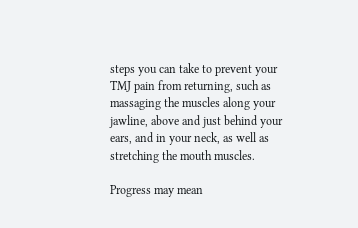steps you can take to prevent your TMJ pain from returning, such as massaging the muscles along your jawline, above and just behind your ears, and in your neck, as well as stretching the mouth muscles.

Progress may mean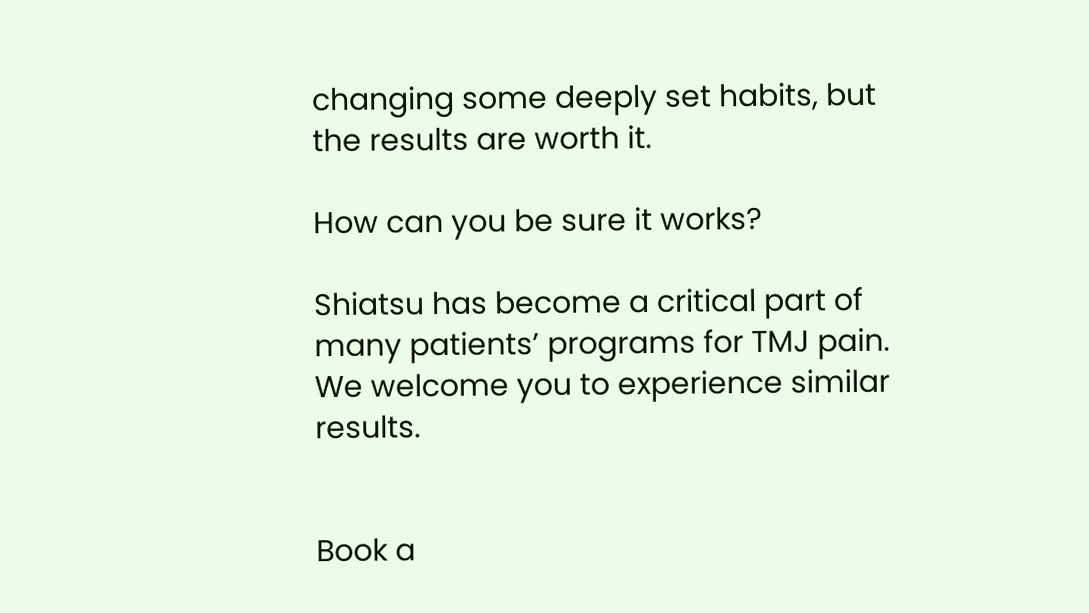changing some deeply set habits, but the results are worth it.

How can you be sure it works?

Shiatsu has become a critical part of many patients’ programs for TMJ pain. We welcome you to experience similar results.


Book a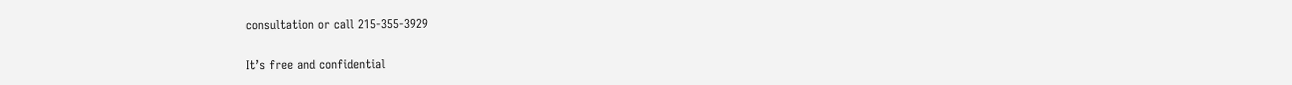consultation or call 215-355-3929

It’s free and confidential